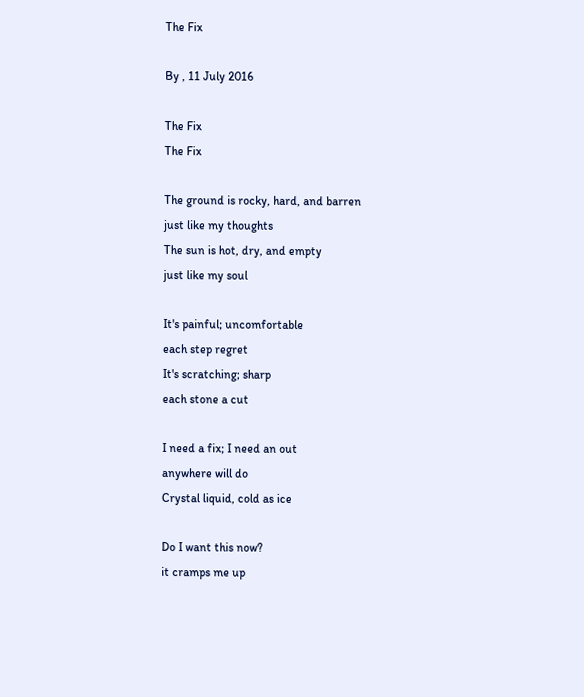The Fix

By , 11 July 2016

The Fix
The Fix

The ground is rocky, hard, and barren
just like my thoughts
The sun is hot, dry, and empty
just like my soul

It's painful; uncomfortable
each step regret
It's scratching; sharp
each stone a cut

I need a fix; I need an out
anywhere will do
Crystal liquid, cold as ice

Do I want this now?
it cramps me up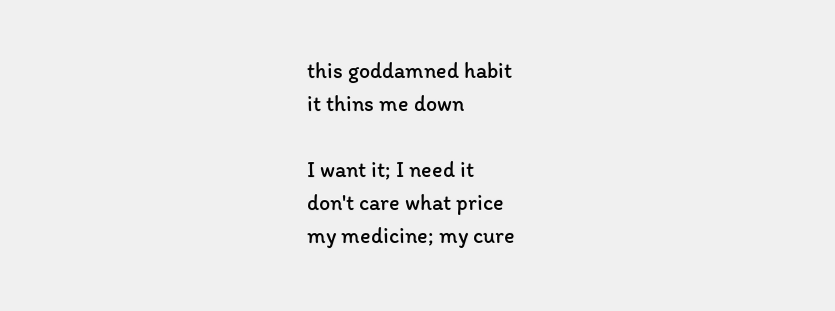this goddamned habit
it thins me down

I want it; I need it
don't care what price
my medicine; my cure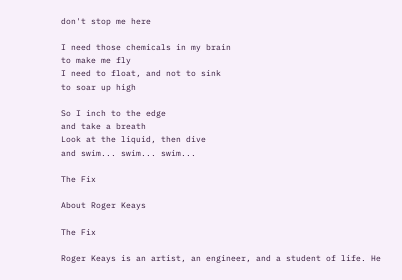don't stop me here

I need those chemicals in my brain
to make me fly
I need to float, and not to sink
to soar up high

So I inch to the edge
and take a breath
Look at the liquid, then dive
and swim... swim... swim...

The Fix

About Roger Keays

The Fix

Roger Keays is an artist, an engineer, and a student of life. He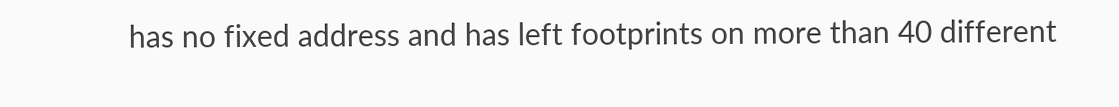has no fixed address and has left footprints on more than 40 different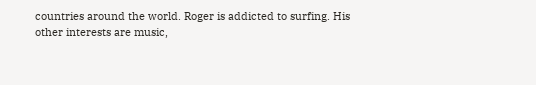countries around the world. Roger is addicted to surfing. His other interests are music,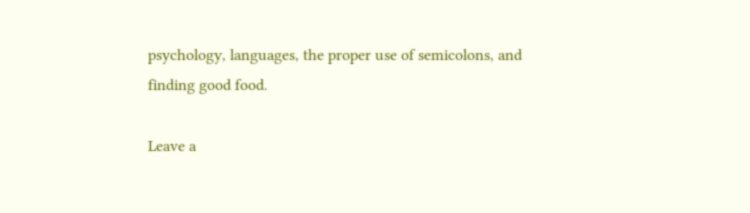psychology, languages, the proper use of semicolons, and finding good food.

Leave a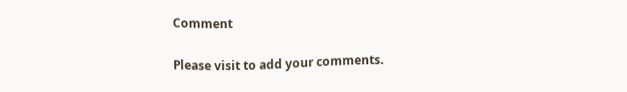Comment

Please visit to add your comments.